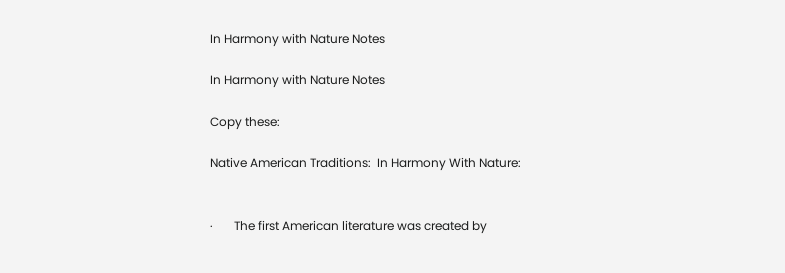In Harmony with Nature Notes

In Harmony with Nature Notes

Copy these:

Native American Traditions:  In Harmony With Nature:


·       The first American literature was created by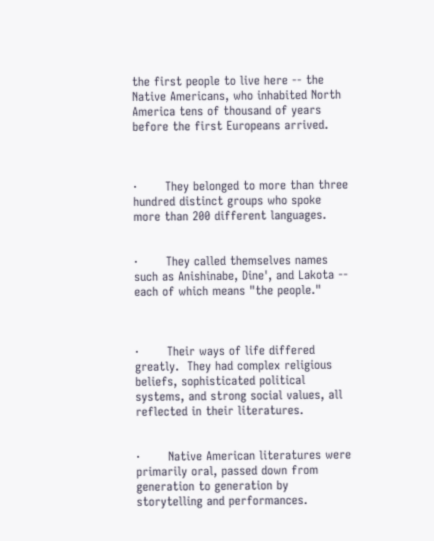the first people to live here -- the Native Americans, who inhabited North America tens of thousand of years before the first Europeans arrived.



·       They belonged to more than three hundred distinct groups who spoke more than 200 different languages.


·       They called themselves names such as Anishinabe, Dine', and Lakota -- each of which means "the people."



·       Their ways of life differed greatly.  They had complex religious beliefs, sophisticated political systems, and strong social values, all reflected in their literatures.


·       Native American literatures were primarily oral, passed down from generation to generation by storytelling and performances.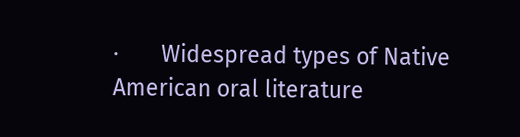·       Widespread types of Native American oral literature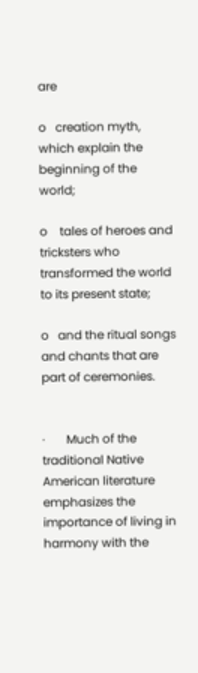are

o   creation myth, which explain the beginning of the world;

o    tales of heroes and tricksters who transformed the world to its present state;

o   and the ritual songs and chants that are part of ceremonies.


·       Much of the traditional Native American literature emphasizes the importance of living in harmony with the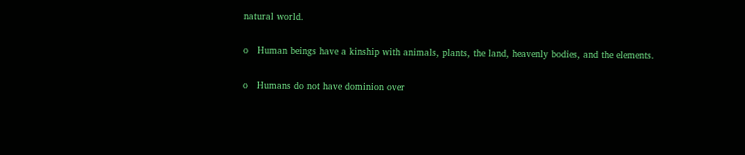natural world.

o   Human beings have a kinship with animals, plants, the land, heavenly bodies, and the elements.

o   Humans do not have dominion over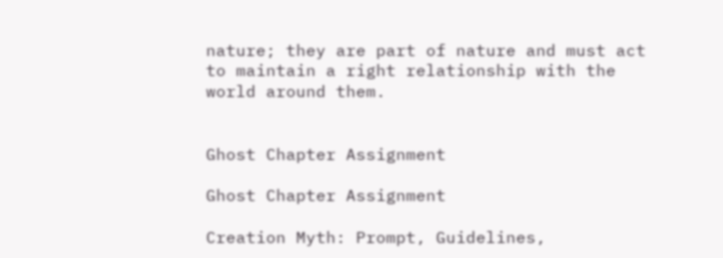nature; they are part of nature and must act to maintain a right relationship with the world around them.


Ghost Chapter Assignment

Ghost Chapter Assignment

Creation Myth: Prompt, Guidelines,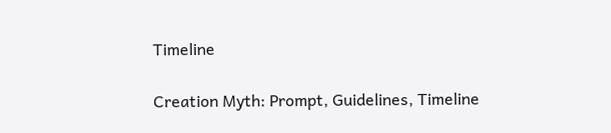Timeline

Creation Myth: Prompt, Guidelines, Timeline